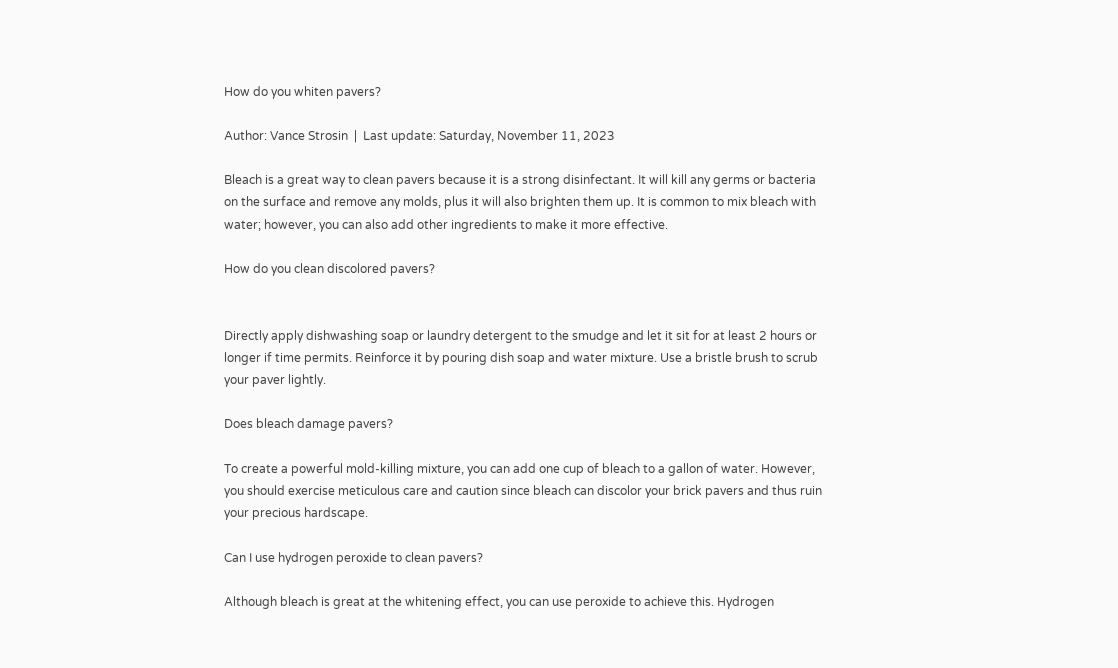How do you whiten pavers?

Author: Vance Strosin  |  Last update: Saturday, November 11, 2023

Bleach is a great way to clean pavers because it is a strong disinfectant. It will kill any germs or bacteria on the surface and remove any molds, plus it will also brighten them up. It is common to mix bleach with water; however, you can also add other ingredients to make it more effective.

How do you clean discolored pavers?


Directly apply dishwashing soap or laundry detergent to the smudge and let it sit for at least 2 hours or longer if time permits. Reinforce it by pouring dish soap and water mixture. Use a bristle brush to scrub your paver lightly.

Does bleach damage pavers?

To create a powerful mold-killing mixture, you can add one cup of bleach to a gallon of water. However, you should exercise meticulous care and caution since bleach can discolor your brick pavers and thus ruin your precious hardscape.

Can I use hydrogen peroxide to clean pavers?

Although bleach is great at the whitening effect, you can use peroxide to achieve this. Hydrogen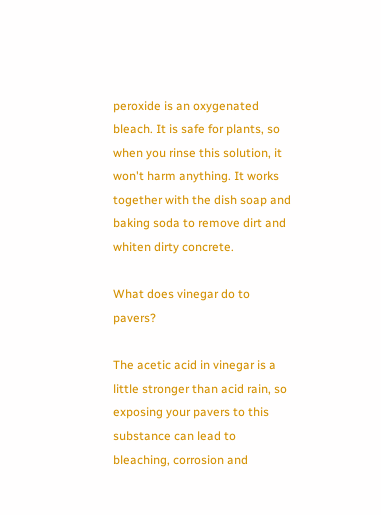peroxide is an oxygenated bleach. It is safe for plants, so when you rinse this solution, it won't harm anything. It works together with the dish soap and baking soda to remove dirt and whiten dirty concrete.

What does vinegar do to pavers?

The acetic acid in vinegar is a little stronger than acid rain, so exposing your pavers to this substance can lead to bleaching, corrosion and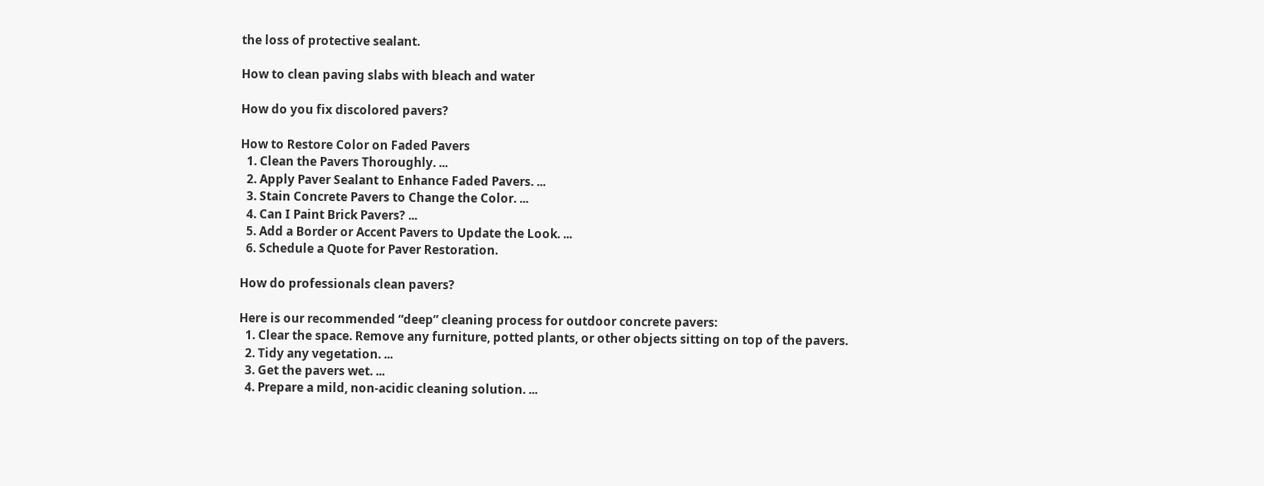the loss of protective sealant.

How to clean paving slabs with bleach and water

How do you fix discolored pavers?

How to Restore Color on Faded Pavers
  1. Clean the Pavers Thoroughly. ...
  2. Apply Paver Sealant to Enhance Faded Pavers. ...
  3. Stain Concrete Pavers to Change the Color. ...
  4. Can I Paint Brick Pavers? ...
  5. Add a Border or Accent Pavers to Update the Look. ...
  6. Schedule a Quote for Paver Restoration.

How do professionals clean pavers?

Here is our recommended “deep” cleaning process for outdoor concrete pavers:
  1. Clear the space. Remove any furniture, potted plants, or other objects sitting on top of the pavers.
  2. Tidy any vegetation. ...
  3. Get the pavers wet. ...
  4. Prepare a mild, non-acidic cleaning solution. ...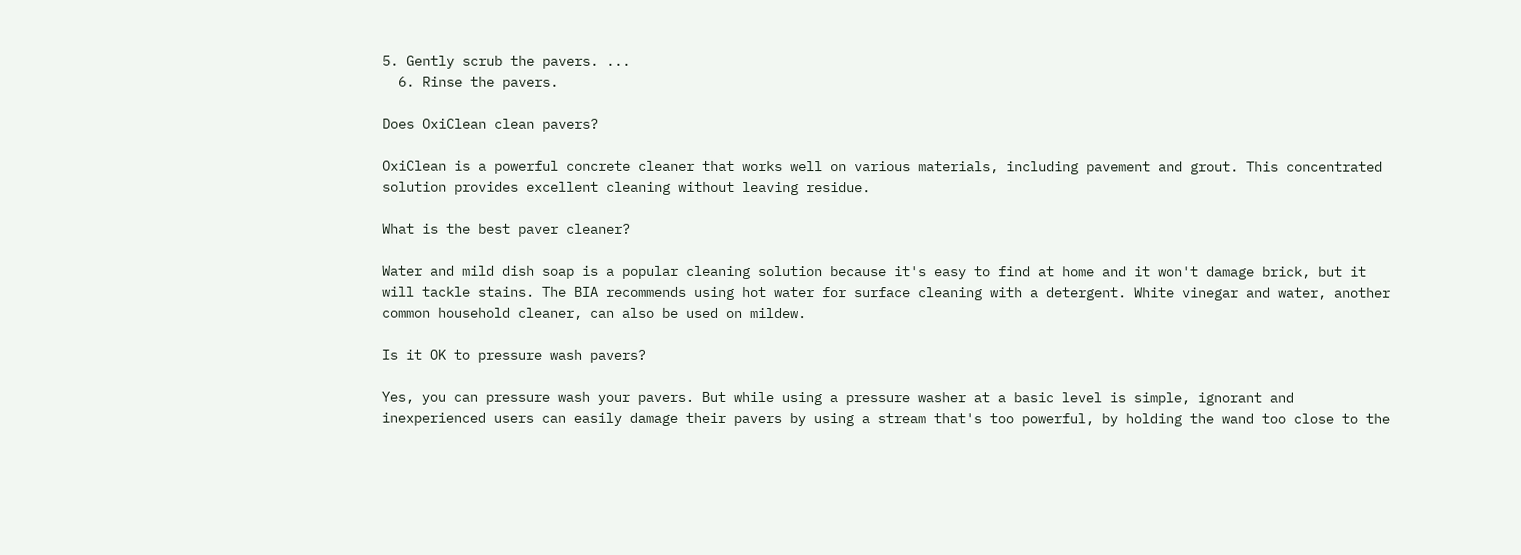5. Gently scrub the pavers. ...
  6. Rinse the pavers.

Does OxiClean clean pavers?

OxiClean is a powerful concrete cleaner that works well on various materials, including pavement and grout. This concentrated solution provides excellent cleaning without leaving residue.

What is the best paver cleaner?

Water and mild dish soap is a popular cleaning solution because it's easy to find at home and it won't damage brick, but it will tackle stains. The BIA recommends using hot water for surface cleaning with a detergent. White vinegar and water, another common household cleaner, can also be used on mildew.

Is it OK to pressure wash pavers?

Yes, you can pressure wash your pavers. But while using a pressure washer at a basic level is simple, ignorant and inexperienced users can easily damage their pavers by using a stream that's too powerful, by holding the wand too close to the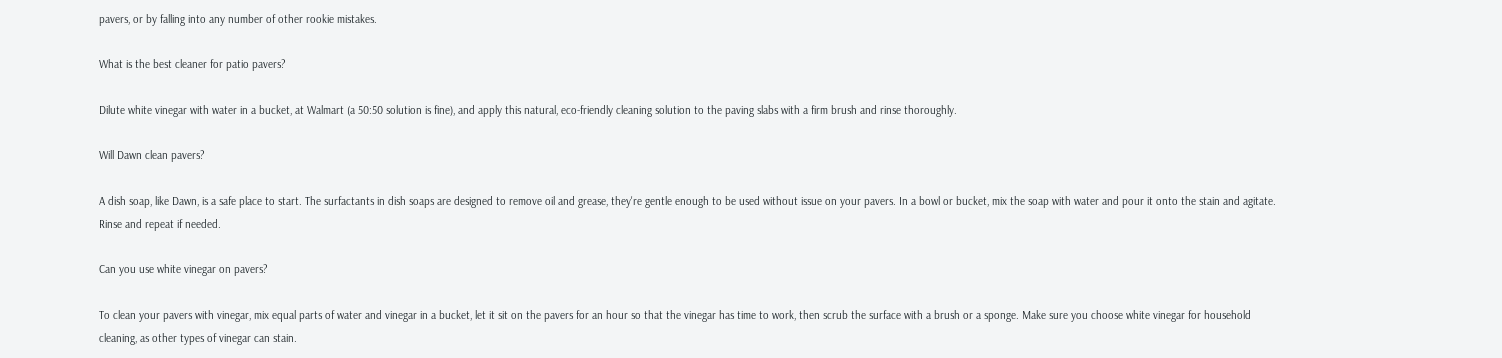pavers, or by falling into any number of other rookie mistakes.

What is the best cleaner for patio pavers?

Dilute white vinegar with water in a bucket, at Walmart (a 50:50 solution is fine), and apply this natural, eco-friendly cleaning solution to the paving slabs with a firm brush and rinse thoroughly.

Will Dawn clean pavers?

A dish soap, like Dawn, is a safe place to start. The surfactants in dish soaps are designed to remove oil and grease, they're gentle enough to be used without issue on your pavers. In a bowl or bucket, mix the soap with water and pour it onto the stain and agitate. Rinse and repeat if needed.

Can you use white vinegar on pavers?

To clean your pavers with vinegar, mix equal parts of water and vinegar in a bucket, let it sit on the pavers for an hour so that the vinegar has time to work, then scrub the surface with a brush or a sponge. Make sure you choose white vinegar for household cleaning, as other types of vinegar can stain.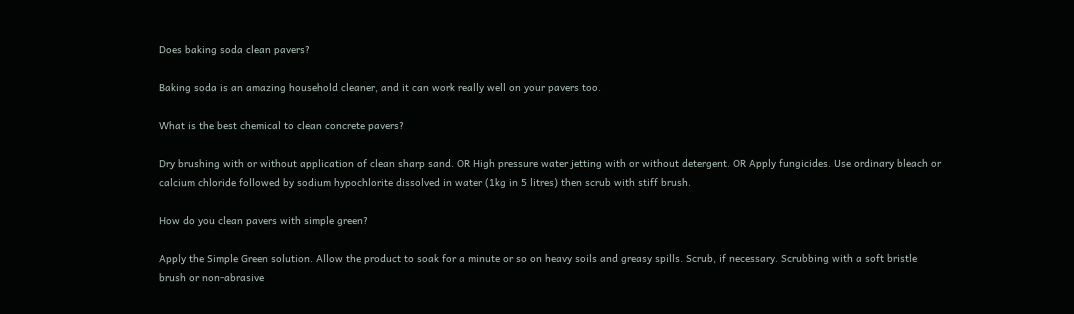Does baking soda clean pavers?

Baking soda is an amazing household cleaner, and it can work really well on your pavers too.

What is the best chemical to clean concrete pavers?

Dry brushing with or without application of clean sharp sand. OR High pressure water jetting with or without detergent. OR Apply fungicides. Use ordinary bleach or calcium chloride followed by sodium hypochlorite dissolved in water (1kg in 5 litres) then scrub with stiff brush.

How do you clean pavers with simple green?

Apply the Simple Green solution. Allow the product to soak for a minute or so on heavy soils and greasy spills. Scrub, if necessary. Scrubbing with a soft bristle brush or non-abrasive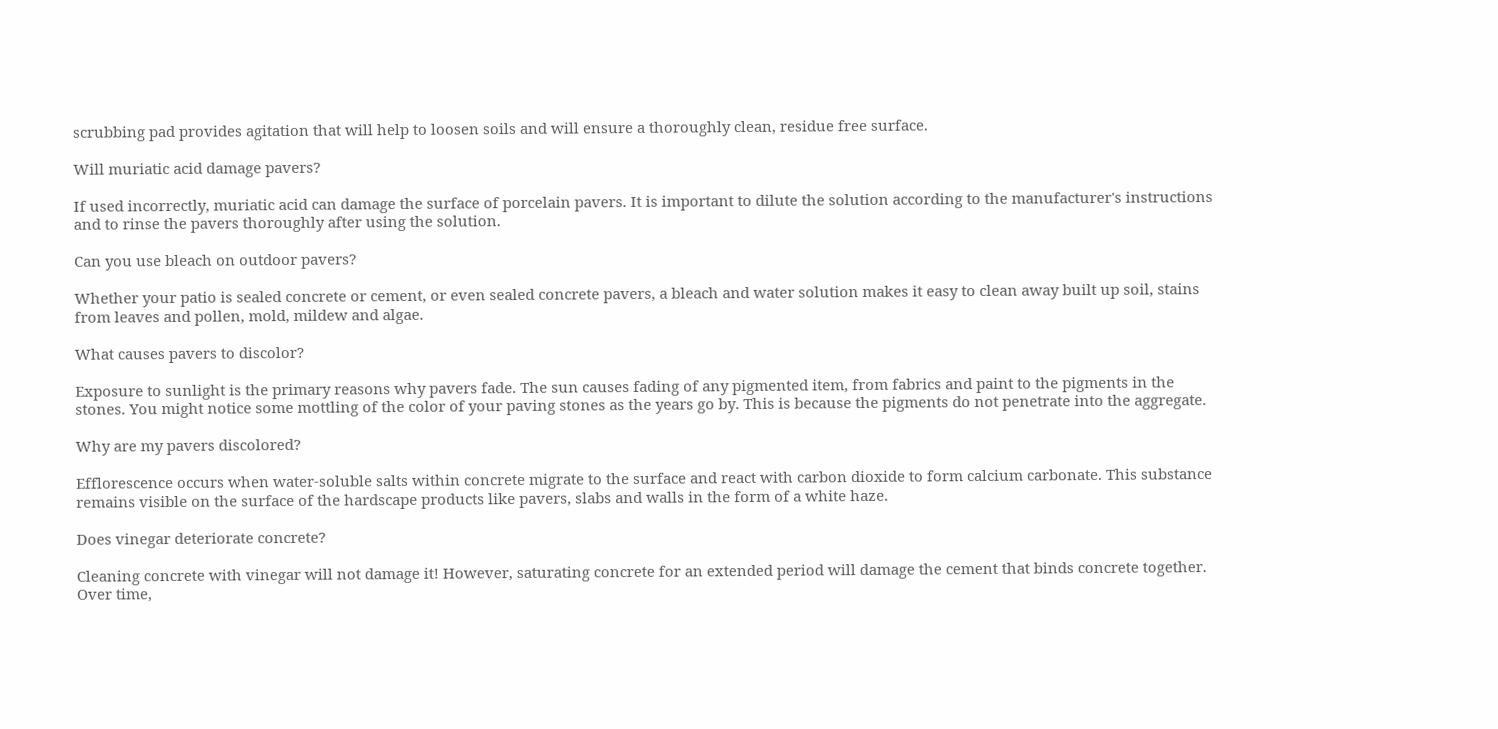scrubbing pad provides agitation that will help to loosen soils and will ensure a thoroughly clean, residue free surface.

Will muriatic acid damage pavers?

If used incorrectly, muriatic acid can damage the surface of porcelain pavers. It is important to dilute the solution according to the manufacturer's instructions and to rinse the pavers thoroughly after using the solution.

Can you use bleach on outdoor pavers?

Whether your patio is sealed concrete or cement, or even sealed concrete pavers, a bleach and water solution makes it easy to clean away built up soil, stains from leaves and pollen, mold, mildew and algae.

What causes pavers to discolor?

Exposure to sunlight is the primary reasons why pavers fade. The sun causes fading of any pigmented item, from fabrics and paint to the pigments in the stones. You might notice some mottling of the color of your paving stones as the years go by. This is because the pigments do not penetrate into the aggregate.

Why are my pavers discolored?

Efflorescence occurs when water-soluble salts within concrete migrate to the surface and react with carbon dioxide to form calcium carbonate. This substance remains visible on the surface of the hardscape products like pavers, slabs and walls in the form of a white haze.

Does vinegar deteriorate concrete?

Cleaning concrete with vinegar will not damage it! However, saturating concrete for an extended period will damage the cement that binds concrete together. Over time,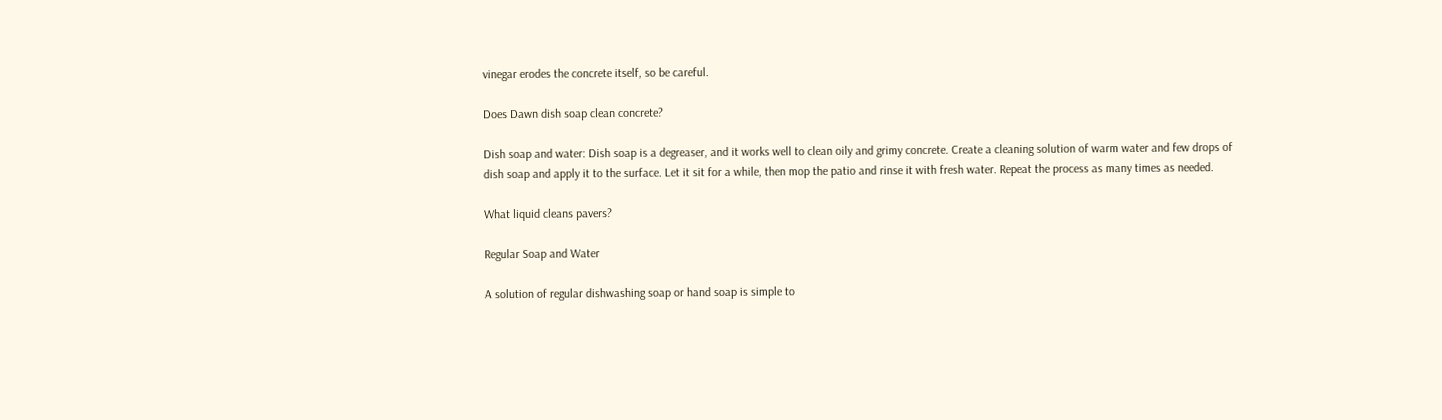vinegar erodes the concrete itself, so be careful.

Does Dawn dish soap clean concrete?

Dish soap and water: Dish soap is a degreaser, and it works well to clean oily and grimy concrete. Create a cleaning solution of warm water and few drops of dish soap and apply it to the surface. Let it sit for a while, then mop the patio and rinse it with fresh water. Repeat the process as many times as needed.

What liquid cleans pavers?

Regular Soap and Water

A solution of regular dishwashing soap or hand soap is simple to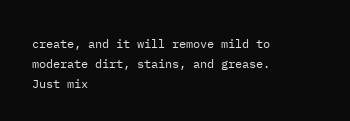create, and it will remove mild to moderate dirt, stains, and grease. Just mix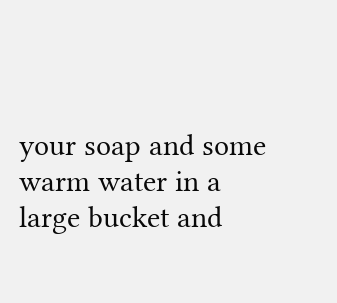your soap and some warm water in a large bucket and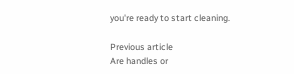you're ready to start cleaning.

Previous article
Are handles or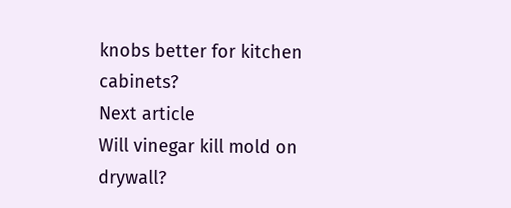knobs better for kitchen cabinets?
Next article
Will vinegar kill mold on drywall?